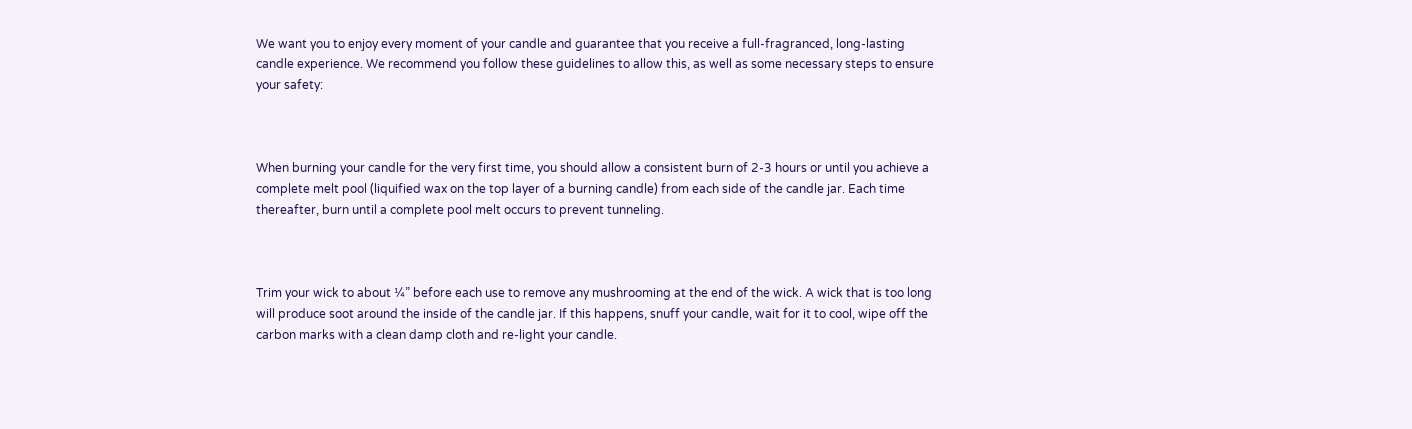We want you to enjoy every moment of your candle and guarantee that you receive a full-fragranced, long-lasting candle experience. We recommend you follow these guidelines to allow this, as well as some necessary steps to ensure your safety:



When burning your candle for the very first time, you should allow a consistent burn of 2-3 hours or until you achieve a complete melt pool (liquified wax on the top layer of a burning candle) from each side of the candle jar. Each time thereafter, burn until a complete pool melt occurs to prevent tunneling.



Trim your wick to about ¼” before each use to remove any mushrooming at the end of the wick. A wick that is too long will produce soot around the inside of the candle jar. If this happens, snuff your candle, wait for it to cool, wipe off the carbon marks with a clean damp cloth and re-light your candle.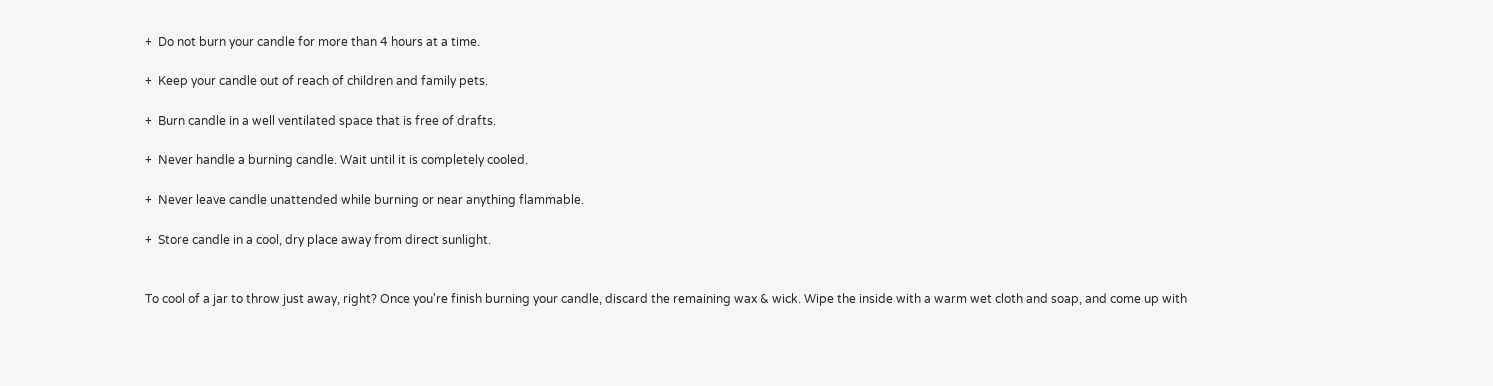+  Do not burn your candle for more than 4 hours at a time.

+  Keep your candle out of reach of children and family pets.

+  Burn candle in a well ventilated space that is free of drafts.

+  Never handle a burning candle. Wait until it is completely cooled.

+  Never leave candle unattended while burning or near anything flammable.

+  Store candle in a cool, dry place away from direct sunlight.


To cool of a jar to throw just away, right? Once you're finish burning your candle, discard the remaining wax & wick. Wipe the inside with a warm wet cloth and soap, and come up with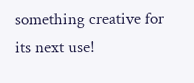something creative for its next use!